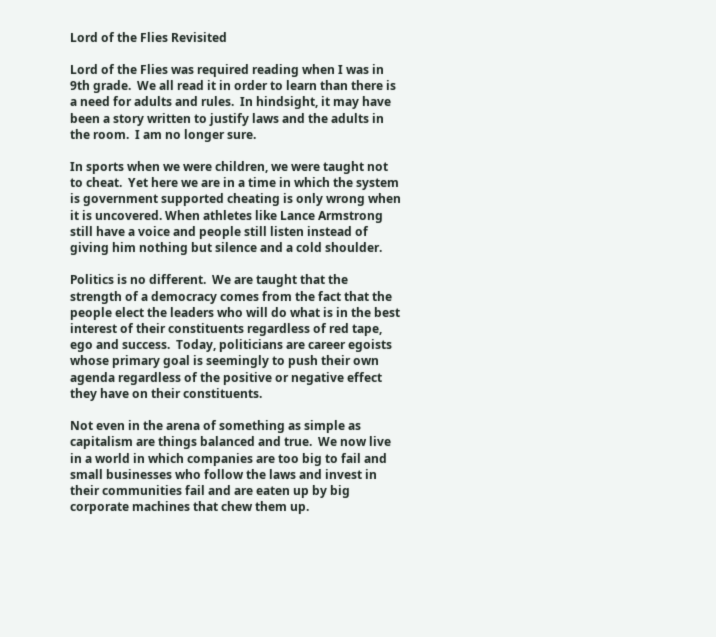Lord of the Flies Revisited

Lord of the Flies was required reading when I was in 9th grade.  We all read it in order to learn than there is a need for adults and rules.  In hindsight, it may have been a story written to justify laws and the adults in the room.  I am no longer sure.

In sports when we were children, we were taught not to cheat.  Yet here we are in a time in which the system is government supported cheating is only wrong when it is uncovered. When athletes like Lance Armstrong still have a voice and people still listen instead of giving him nothing but silence and a cold shoulder.

Politics is no different.  We are taught that the strength of a democracy comes from the fact that the people elect the leaders who will do what is in the best interest of their constituents regardless of red tape, ego and success.  Today, politicians are career egoists whose primary goal is seemingly to push their own agenda regardless of the positive or negative effect they have on their constituents.

Not even in the arena of something as simple as capitalism are things balanced and true.  We now live in a world in which companies are too big to fail and small businesses who follow the laws and invest in their communities fail and are eaten up by big corporate machines that chew them up.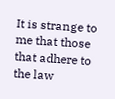It is strange to me that those that adhere to the law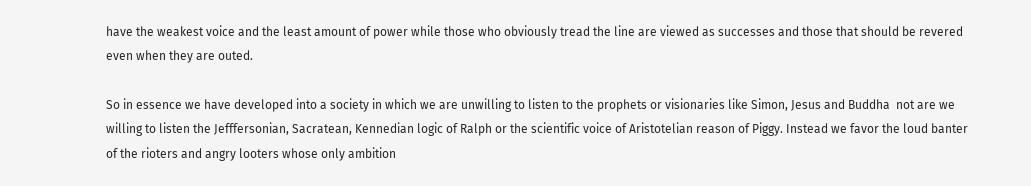have the weakest voice and the least amount of power while those who obviously tread the line are viewed as successes and those that should be revered even when they are outed.

So in essence we have developed into a society in which we are unwilling to listen to the prophets or visionaries like Simon, Jesus and Buddha  not are we willing to listen the Jefffersonian, Sacratean, Kennedian logic of Ralph or the scientific voice of Aristotelian reason of Piggy. Instead we favor the loud banter of the rioters and angry looters whose only ambition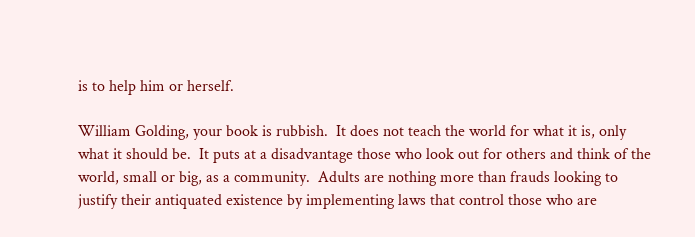is to help him or herself.

William Golding, your book is rubbish.  It does not teach the world for what it is, only what it should be.  It puts at a disadvantage those who look out for others and think of the world, small or big, as a community.  Adults are nothing more than frauds looking to justify their antiquated existence by implementing laws that control those who are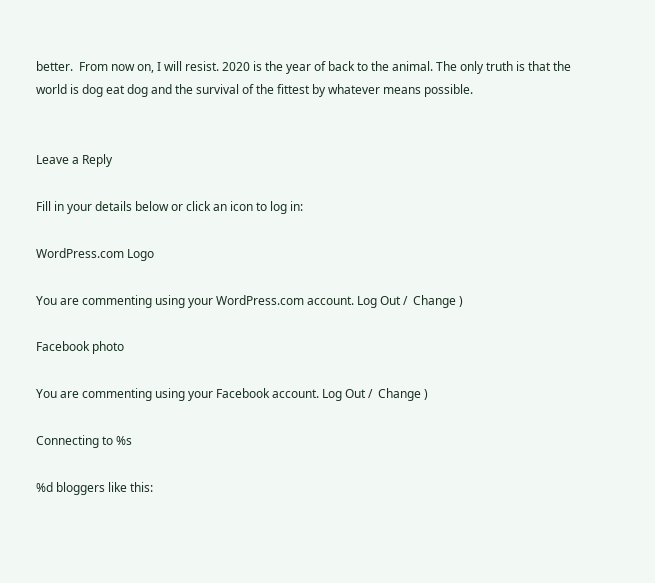better.  From now on, I will resist. 2020 is the year of back to the animal. The only truth is that the world is dog eat dog and the survival of the fittest by whatever means possible.


Leave a Reply

Fill in your details below or click an icon to log in:

WordPress.com Logo

You are commenting using your WordPress.com account. Log Out /  Change )

Facebook photo

You are commenting using your Facebook account. Log Out /  Change )

Connecting to %s

%d bloggers like this: